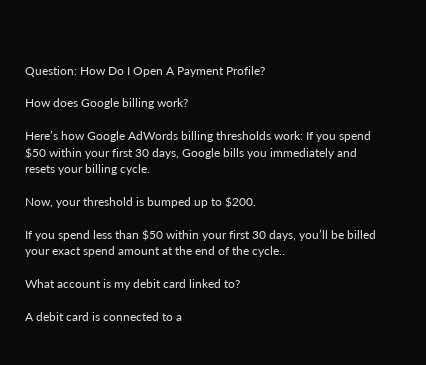Question: How Do I Open A Payment Profile?

How does Google billing work?

Here’s how Google AdWords billing thresholds work: If you spend $50 within your first 30 days, Google bills you immediately and resets your billing cycle.

Now, your threshold is bumped up to $200.

If you spend less than $50 within your first 30 days, you’ll be billed your exact spend amount at the end of the cycle..

What account is my debit card linked to?

A debit card is connected to a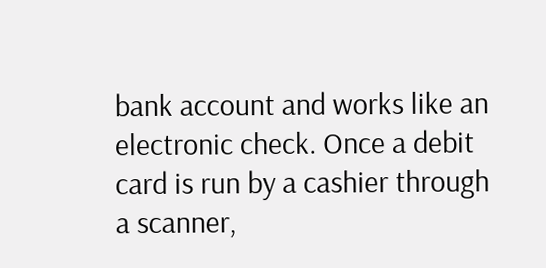bank account and works like an electronic check. Once a debit card is run by a cashier through a scanner,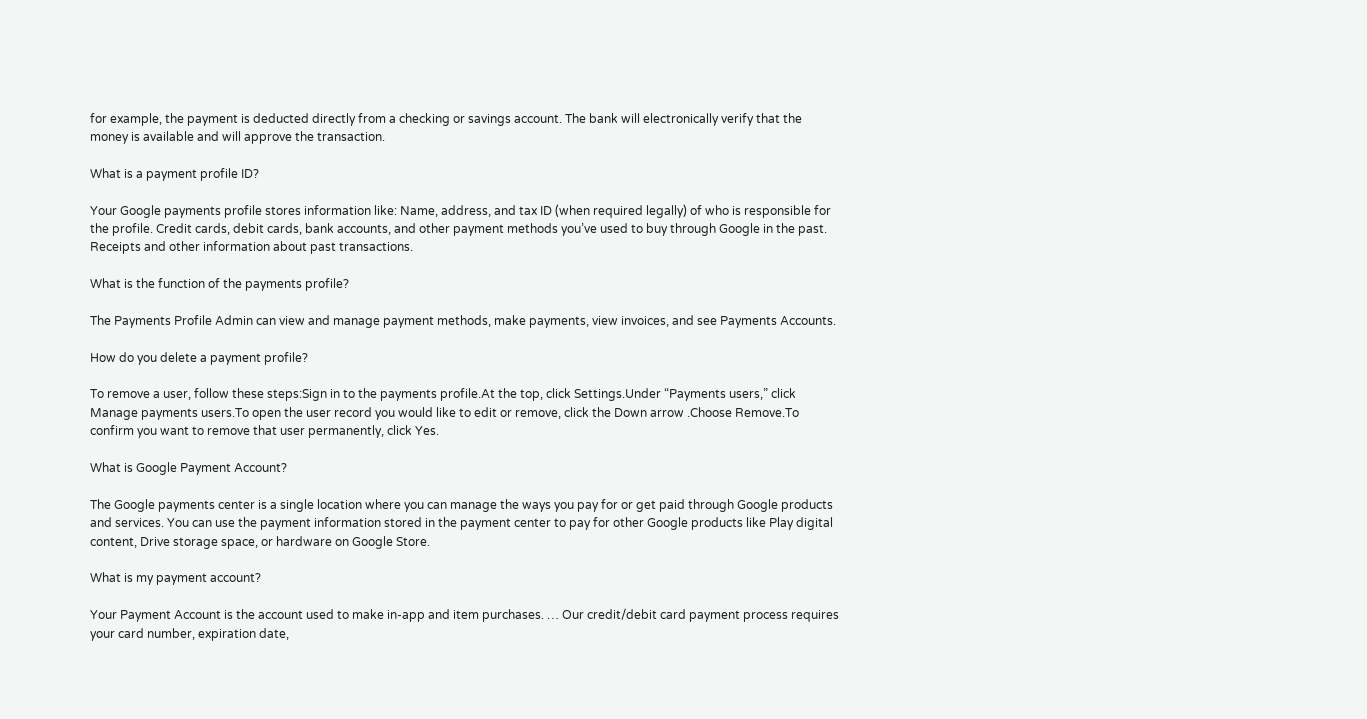for example, the payment is deducted directly from a checking or savings account. The bank will electronically verify that the money is available and will approve the transaction.

What is a payment profile ID?

Your Google payments profile stores information like: Name, address, and tax ID (when required legally) of who is responsible for the profile. Credit cards, debit cards, bank accounts, and other payment methods you’ve used to buy through Google in the past. Receipts and other information about past transactions.

What is the function of the payments profile?

The Payments Profile Admin can view and manage payment methods, make payments, view invoices, and see Payments Accounts.

How do you delete a payment profile?

To remove a user, follow these steps:Sign in to the payments profile.At the top, click Settings.Under “Payments users,” click Manage payments users.To open the user record you would like to edit or remove, click the Down arrow .Choose Remove.To confirm you want to remove that user permanently, click Yes.

What is Google Payment Account?

The Google payments center is a single location where you can manage the ways you pay for or get paid through Google products and services. You can use the payment information stored in the payment center to pay for other Google products like Play digital content, Drive storage space, or hardware on Google Store.

What is my payment account?

Your Payment Account is the account used to make in-app and item purchases. … Our credit/debit card payment process requires your card number, expiration date,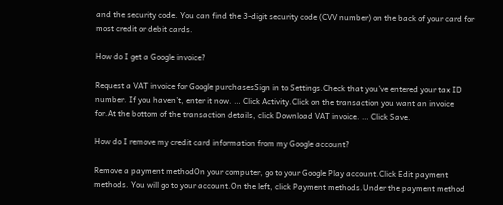and the security code. You can find the 3-digit security code (CVV number) on the back of your card for most credit or debit cards.

How do I get a Google invoice?

Request a VAT invoice for Google purchasesSign in to Settings.Check that you’ve entered your tax ID number. If you haven’t, enter it now. … Click Activity.Click on the transaction you want an invoice for.At the bottom of the transaction details, click Download VAT invoice. … Click Save.

How do I remove my credit card information from my Google account?

Remove a payment methodOn your computer, go to your Google Play account.Click Edit payment methods. You will go to your account.On the left, click Payment methods.Under the payment method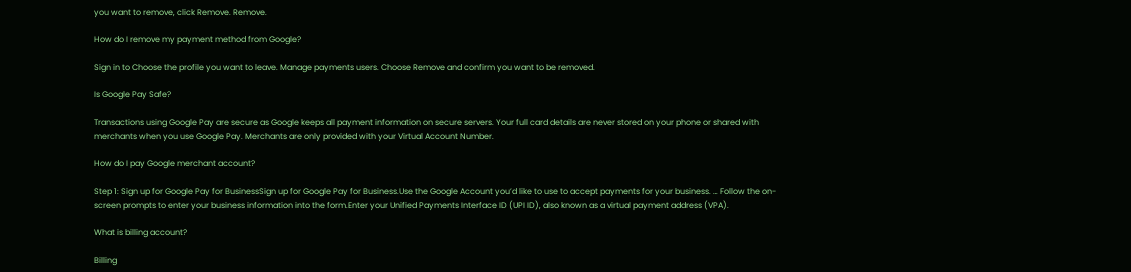you want to remove, click Remove. Remove.

How do I remove my payment method from Google?

Sign in to Choose the profile you want to leave. Manage payments users. Choose Remove and confirm you want to be removed.

Is Google Pay Safe?

Transactions using Google Pay are secure as Google keeps all payment information on secure servers. Your full card details are never stored on your phone or shared with merchants when you use Google Pay. Merchants are only provided with your Virtual Account Number.

How do I pay Google merchant account?

Step 1: Sign up for Google Pay for BusinessSign up for Google Pay for Business.Use the Google Account you’d like to use to accept payments for your business. … Follow the on-screen prompts to enter your business information into the form.Enter your Unified Payments Interface ID (UPI ID), also known as a virtual payment address (VPA).

What is billing account?

Billing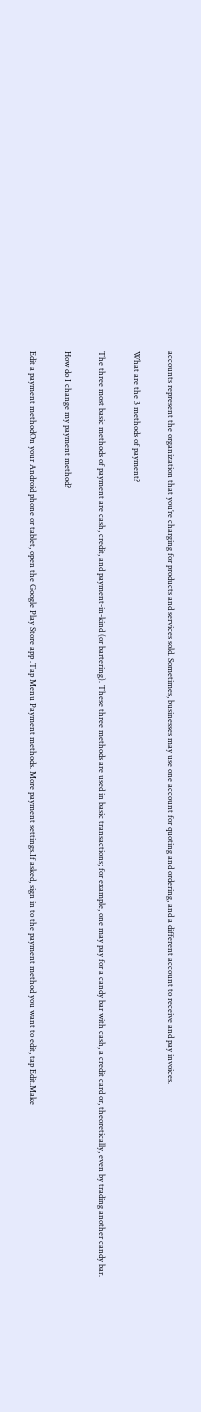accounts represent the organization that you’re charging for products and services sold. Sometimes, businesses may use one account for quoting and ordering, and a different account to receive and pay invoices.

What are the 3 methods of payment?

The three most basic methods of payment are cash, credit, and payment-in-kind (or bartering). These three methods are used in basic transactions; for example, one may pay for a candy bar with cash, a credit card or, theoretically, even by trading another candy bar.

How do I change my payment method?

Edit a payment methodOn your Android phone or tablet, open the Google Play Store app .Tap Menu Payment methods. More payment settings.If asked, sign in to the payment method you want to edit, tap Edit.Make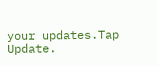your updates.Tap Update.